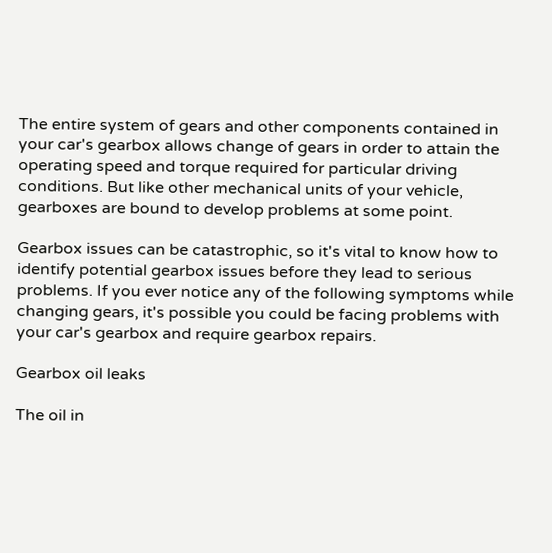The entire system of gears and other components contained in your car's gearbox allows change of gears in order to attain the operating speed and torque required for particular driving conditions. But like other mechanical units of your vehicle, gearboxes are bound to develop problems at some point.

Gearbox issues can be catastrophic, so it's vital to know how to identify potential gearbox issues before they lead to serious problems. If you ever notice any of the following symptoms while changing gears, it's possible you could be facing problems with your car's gearbox and require gearbox repairs.

Gearbox oil leaks

The oil in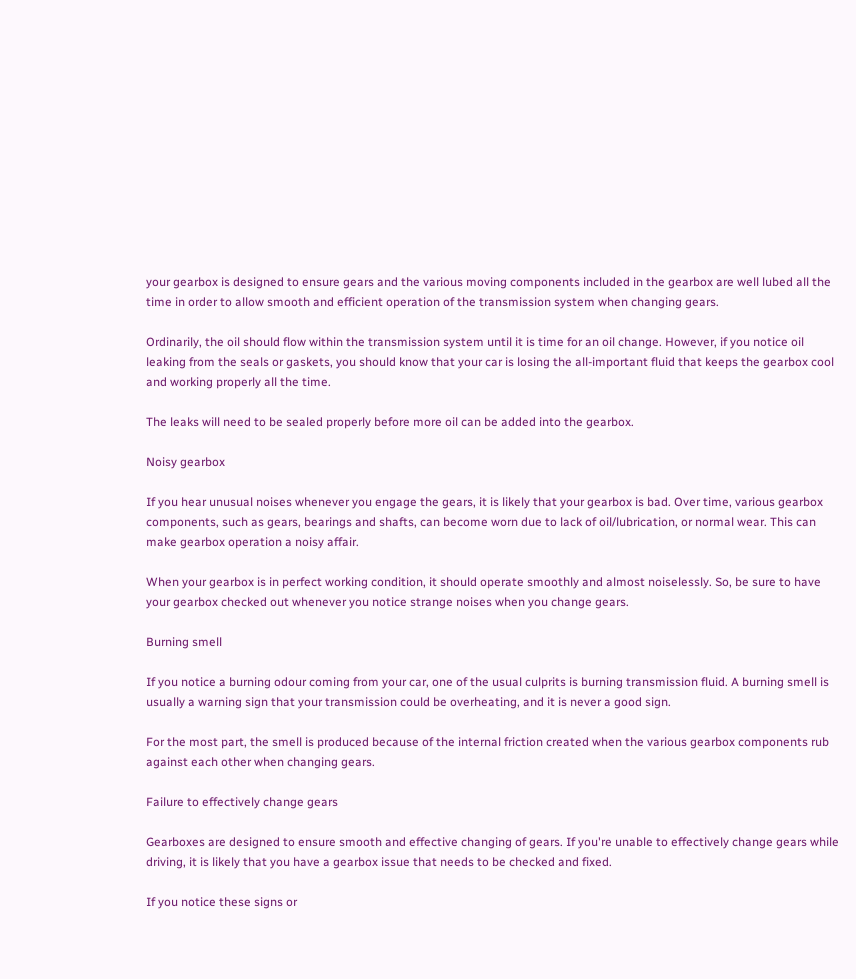your gearbox is designed to ensure gears and the various moving components included in the gearbox are well lubed all the time in order to allow smooth and efficient operation of the transmission system when changing gears.

Ordinarily, the oil should flow within the transmission system until it is time for an oil change. However, if you notice oil leaking from the seals or gaskets, you should know that your car is losing the all-important fluid that keeps the gearbox cool and working properly all the time.

The leaks will need to be sealed properly before more oil can be added into the gearbox.

Noisy gearbox

If you hear unusual noises whenever you engage the gears, it is likely that your gearbox is bad. Over time, various gearbox components, such as gears, bearings and shafts, can become worn due to lack of oil/lubrication, or normal wear. This can make gearbox operation a noisy affair.

When your gearbox is in perfect working condition, it should operate smoothly and almost noiselessly. So, be sure to have your gearbox checked out whenever you notice strange noises when you change gears.

Burning smell

If you notice a burning odour coming from your car, one of the usual culprits is burning transmission fluid. A burning smell is usually a warning sign that your transmission could be overheating, and it is never a good sign.

For the most part, the smell is produced because of the internal friction created when the various gearbox components rub against each other when changing gears.

Failure to effectively change gears

Gearboxes are designed to ensure smooth and effective changing of gears. If you're unable to effectively change gears while driving, it is likely that you have a gearbox issue that needs to be checked and fixed.

If you notice these signs or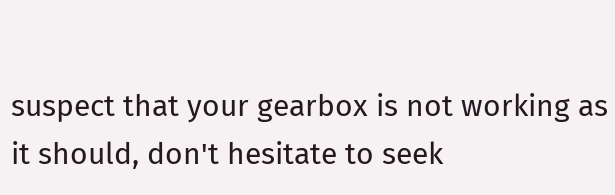suspect that your gearbox is not working as it should, don't hesitate to seek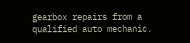gearbox repairs from a qualified auto mechanic.